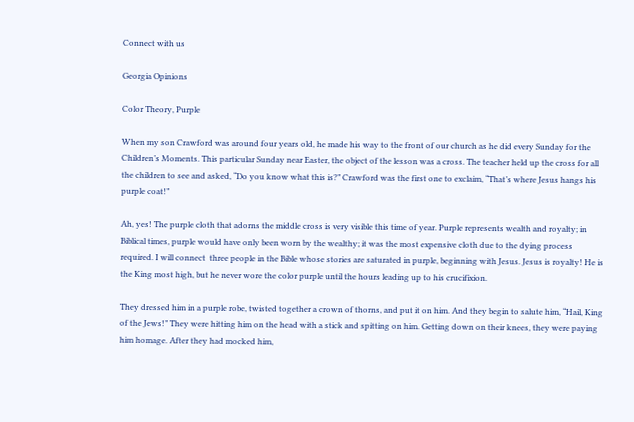Connect with us

Georgia Opinions

Color Theory, Purple

When my son Crawford was around four years old, he made his way to the front of our church as he did every Sunday for the Children’s Moments. This particular Sunday near Easter, the object of the lesson was a cross. The teacher held up the cross for all the children to see and asked, “Do you know what this is?” Crawford was the first one to exclaim, “That’s where Jesus hangs his purple coat!”

Ah, yes! The purple cloth that adorns the middle cross is very visible this time of year. Purple represents wealth and royalty; in Biblical times, purple would have only been worn by the wealthy; it was the most expensive cloth due to the dying process required. I will connect  three people in the Bible whose stories are saturated in purple, beginning with Jesus. Jesus is royalty! He is the King most high, but he never wore the color purple until the hours leading up to his crucifixion.

They dressed him in a purple robe, twisted together a crown of thorns, and put it on him. And they begin to salute him, “Hail, King of the Jews!” They were hitting him on the head with a stick and spitting on him. Getting down on their knees, they were paying him homage. After they had mocked him,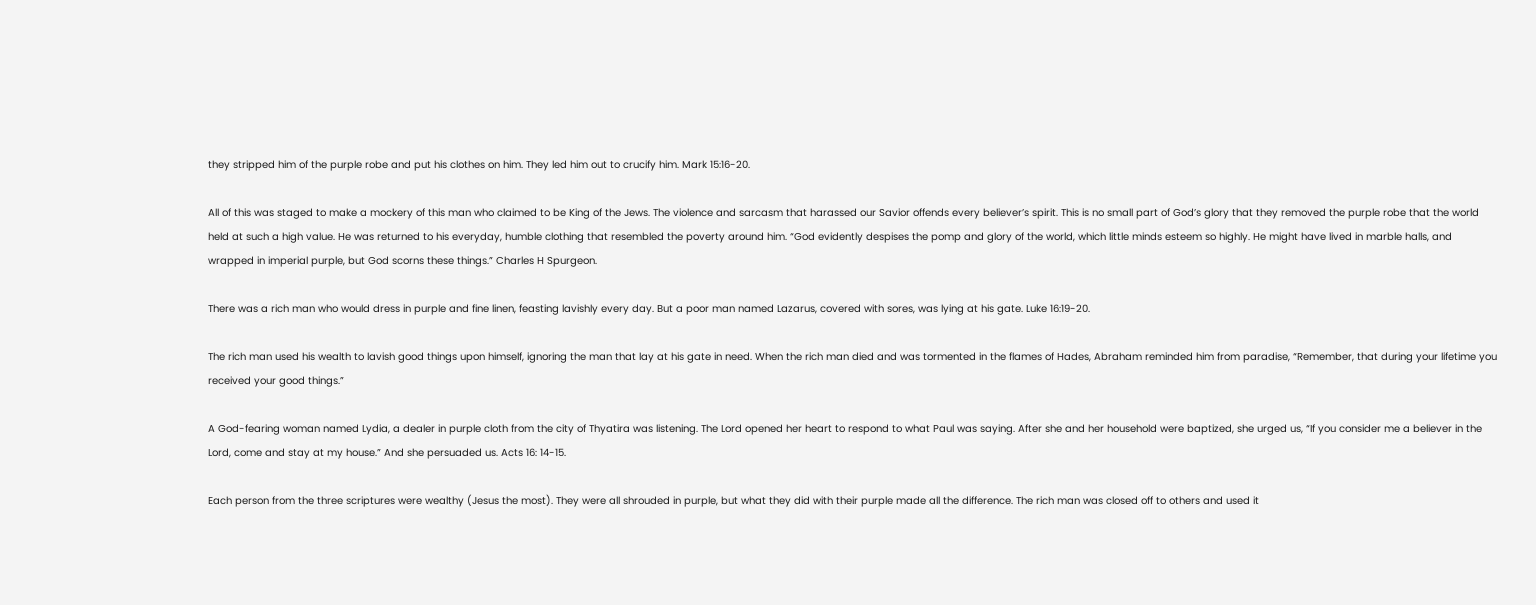they stripped him of the purple robe and put his clothes on him. They led him out to crucify him. Mark 15:16-20.

All of this was staged to make a mockery of this man who claimed to be King of the Jews. The violence and sarcasm that harassed our Savior offends every believer’s spirit. This is no small part of God’s glory that they removed the purple robe that the world held at such a high value. He was returned to his everyday, humble clothing that resembled the poverty around him. “God evidently despises the pomp and glory of the world, which little minds esteem so highly. He might have lived in marble halls, and wrapped in imperial purple, but God scorns these things.” Charles H Spurgeon.

There was a rich man who would dress in purple and fine linen, feasting lavishly every day. But a poor man named Lazarus, covered with sores, was lying at his gate. Luke 16:19-20.

The rich man used his wealth to lavish good things upon himself, ignoring the man that lay at his gate in need. When the rich man died and was tormented in the flames of Hades, Abraham reminded him from paradise, “Remember, that during your lifetime you received your good things.”

A God-fearing woman named Lydia, a dealer in purple cloth from the city of Thyatira was listening. The Lord opened her heart to respond to what Paul was saying. After she and her household were baptized, she urged us, “If you consider me a believer in the Lord, come and stay at my house.” And she persuaded us. Acts 16: 14-15.

Each person from the three scriptures were wealthy (Jesus the most). They were all shrouded in purple, but what they did with their purple made all the difference. The rich man was closed off to others and used it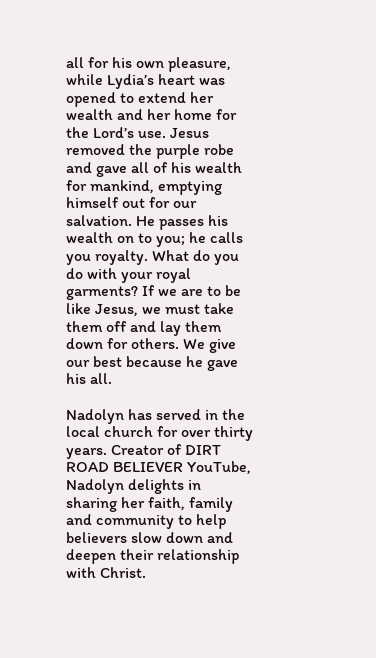all for his own pleasure, while Lydia’s heart was opened to extend her wealth and her home for the Lord’s use. Jesus removed the purple robe and gave all of his wealth for mankind, emptying himself out for our salvation. He passes his wealth on to you; he calls you royalty. What do you do with your royal garments? If we are to be like Jesus, we must take them off and lay them down for others. We give our best because he gave his all.

Nadolyn has served in the local church for over thirty years. Creator of DIRT ROAD BELIEVER YouTube, Nadolyn delights in sharing her faith, family and community to help believers slow down and deepen their relationship with Christ.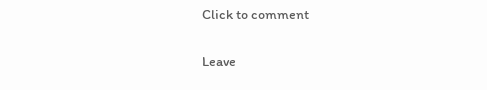Click to comment

Leave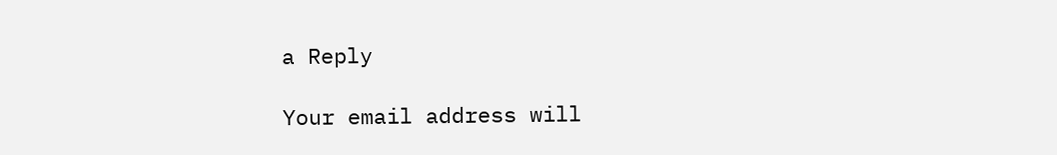a Reply

Your email address will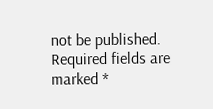not be published. Required fields are marked *